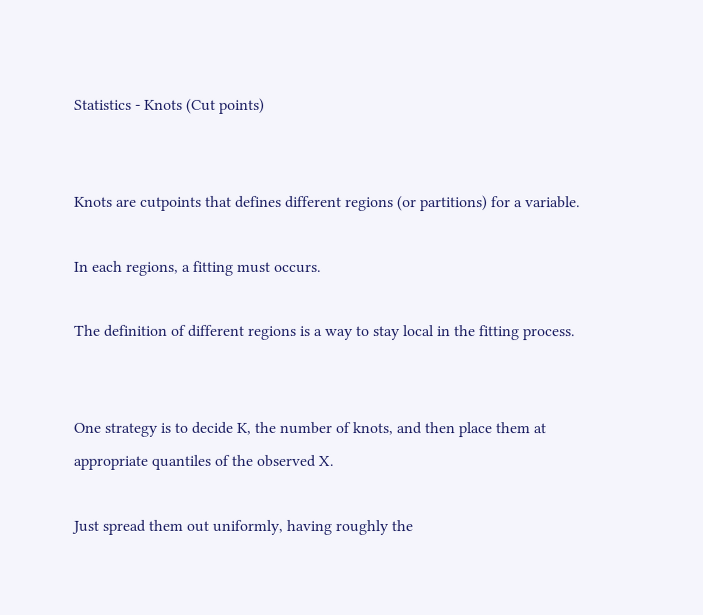Statistics - Knots (Cut points)


Knots are cutpoints that defines different regions (or partitions) for a variable.

In each regions, a fitting must occurs.

The definition of different regions is a way to stay local in the fitting process.


One strategy is to decide K, the number of knots, and then place them at appropriate quantiles of the observed X.

Just spread them out uniformly, having roughly the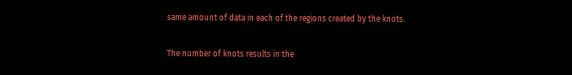same amount of data in each of the regions created by the knots.

The number of knots results in the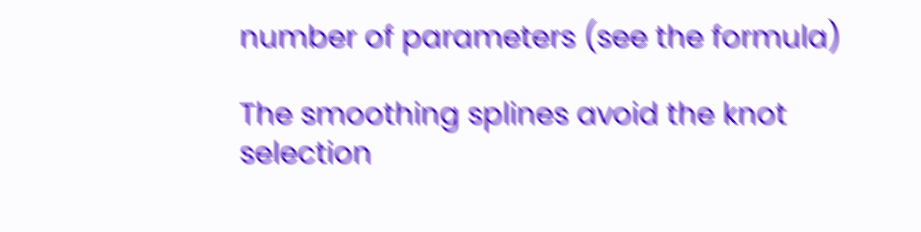number of parameters (see the formula)

The smoothing splines avoid the knot selection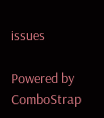issues

Powered by ComboStrap